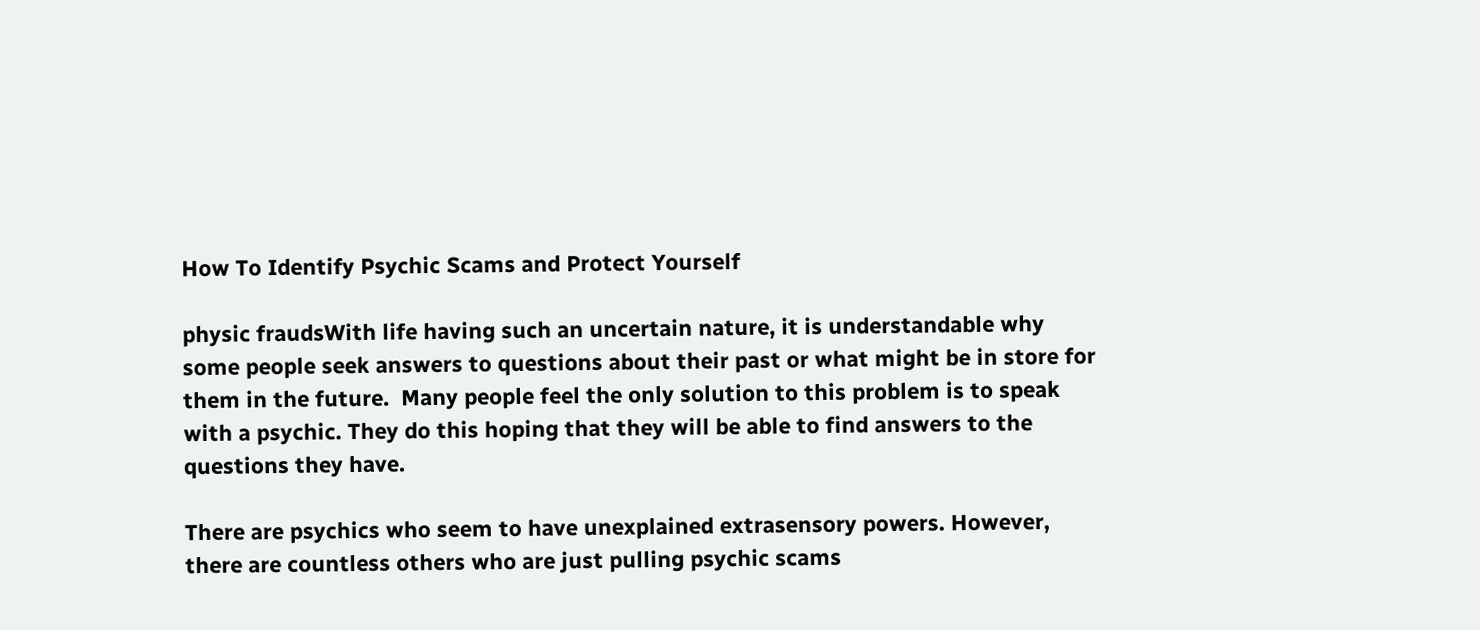How To Identify Psychic Scams and Protect Yourself

physic fraudsWith life having such an uncertain nature, it is understandable why some people seek answers to questions about their past or what might be in store for them in the future.  Many people feel the only solution to this problem is to speak with a psychic. They do this hoping that they will be able to find answers to the questions they have.

There are psychics who seem to have unexplained extrasensory powers. However, there are countless others who are just pulling psychic scams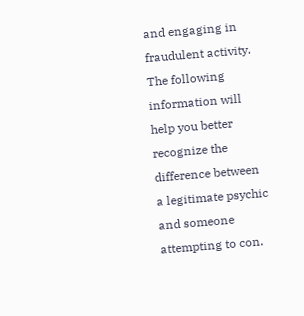and engaging in fraudulent activity. The following information will help you better recognize the difference between a legitimate psychic and someone attempting to con.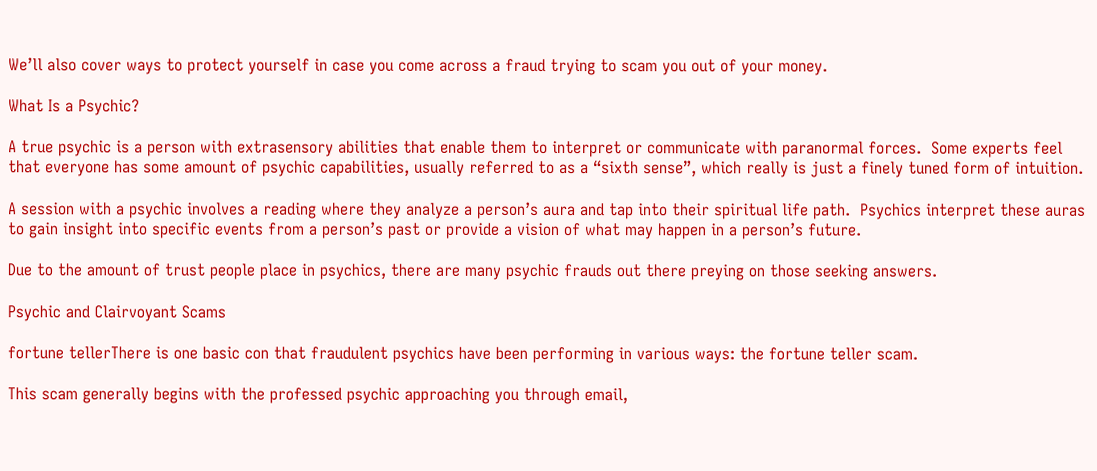We’ll also cover ways to protect yourself in case you come across a fraud trying to scam you out of your money.

What Is a Psychic?

A true psychic is a person with extrasensory abilities that enable them to interpret or communicate with paranormal forces.  Some experts feel that everyone has some amount of psychic capabilities, usually referred to as a “sixth sense”, which really is just a finely tuned form of intuition.

A session with a psychic involves a reading where they analyze a person’s aura and tap into their spiritual life path.  Psychics interpret these auras to gain insight into specific events from a person’s past or provide a vision of what may happen in a person’s future.

Due to the amount of trust people place in psychics, there are many psychic frauds out there preying on those seeking answers.

Psychic and Clairvoyant Scams

fortune tellerThere is one basic con that fraudulent psychics have been performing in various ways: the fortune teller scam.

This scam generally begins with the professed psychic approaching you through email,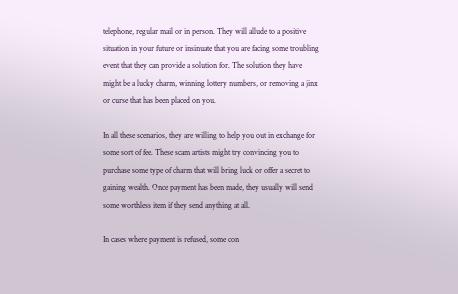telephone, regular mail or in person. They will allude to a positive situation in your future or insinuate that you are facing some troubling event that they can provide a solution for. The solution they have might be a lucky charm, winning lottery numbers, or removing a jinx or curse that has been placed on you.

In all these scenarios, they are willing to help you out in exchange for some sort of fee. These scam artists might try convincing you to purchase some type of charm that will bring luck or offer a secret to gaining wealth. Once payment has been made, they usually will send some worthless item if they send anything at all.

In cases where payment is refused, some con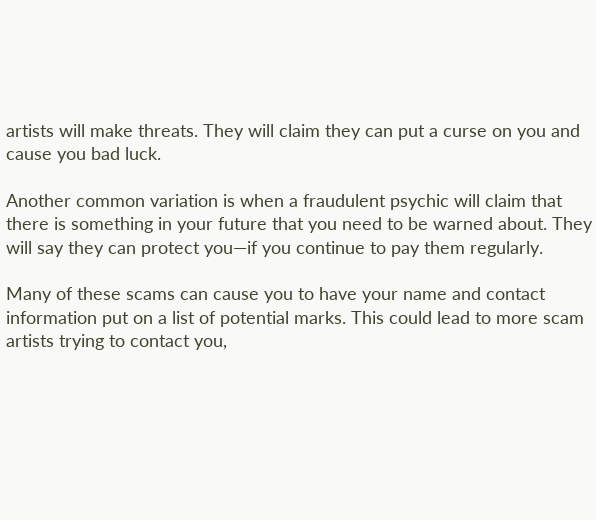artists will make threats. They will claim they can put a curse on you and cause you bad luck.

Another common variation is when a fraudulent psychic will claim that there is something in your future that you need to be warned about. They will say they can protect you—if you continue to pay them regularly.

Many of these scams can cause you to have your name and contact information put on a list of potential marks. This could lead to more scam artists trying to contact you,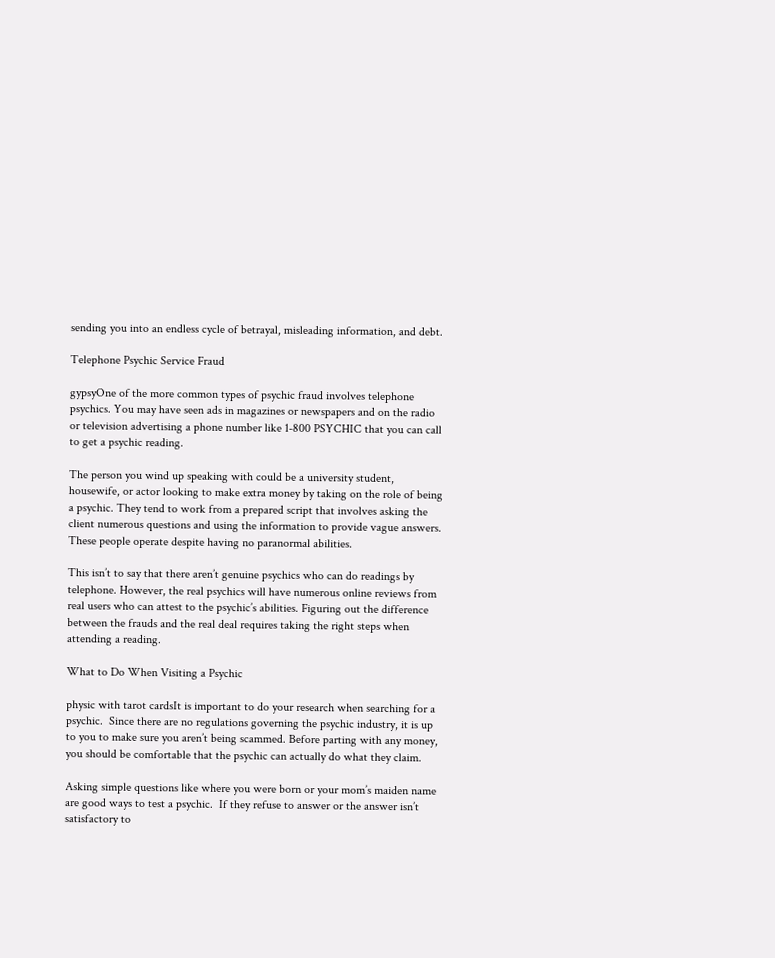sending you into an endless cycle of betrayal, misleading information, and debt.

Telephone Psychic Service Fraud

gypsyOne of the more common types of psychic fraud involves telephone psychics. You may have seen ads in magazines or newspapers and on the radio or television advertising a phone number like 1-800 PSYCHIC that you can call to get a psychic reading.

The person you wind up speaking with could be a university student, housewife, or actor looking to make extra money by taking on the role of being a psychic. They tend to work from a prepared script that involves asking the client numerous questions and using the information to provide vague answers. These people operate despite having no paranormal abilities.

This isn’t to say that there aren’t genuine psychics who can do readings by telephone. However, the real psychics will have numerous online reviews from real users who can attest to the psychic’s abilities. Figuring out the difference between the frauds and the real deal requires taking the right steps when attending a reading.

What to Do When Visiting a Psychic

physic with tarot cardsIt is important to do your research when searching for a psychic.  Since there are no regulations governing the psychic industry, it is up to you to make sure you aren’t being scammed. Before parting with any money, you should be comfortable that the psychic can actually do what they claim.

Asking simple questions like where you were born or your mom’s maiden name are good ways to test a psychic.  If they refuse to answer or the answer isn’t satisfactory to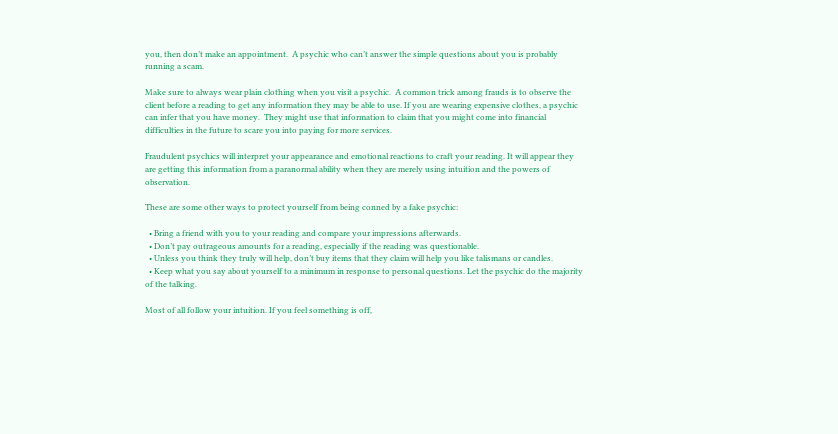you, then don’t make an appointment.  A psychic who can’t answer the simple questions about you is probably running a scam.

Make sure to always wear plain clothing when you visit a psychic.  A common trick among frauds is to observe the client before a reading to get any information they may be able to use. If you are wearing expensive clothes, a psychic can infer that you have money.  They might use that information to claim that you might come into financial difficulties in the future to scare you into paying for more services.

Fraudulent psychics will interpret your appearance and emotional reactions to craft your reading. It will appear they are getting this information from a paranormal ability when they are merely using intuition and the powers of observation.

These are some other ways to protect yourself from being conned by a fake psychic:

  • Bring a friend with you to your reading and compare your impressions afterwards.
  • Don’t pay outrageous amounts for a reading, especially if the reading was questionable.
  • Unless you think they truly will help, don’t buy items that they claim will help you like talismans or candles.
  • Keep what you say about yourself to a minimum in response to personal questions. Let the psychic do the majority of the talking.

Most of all follow your intuition. If you feel something is off,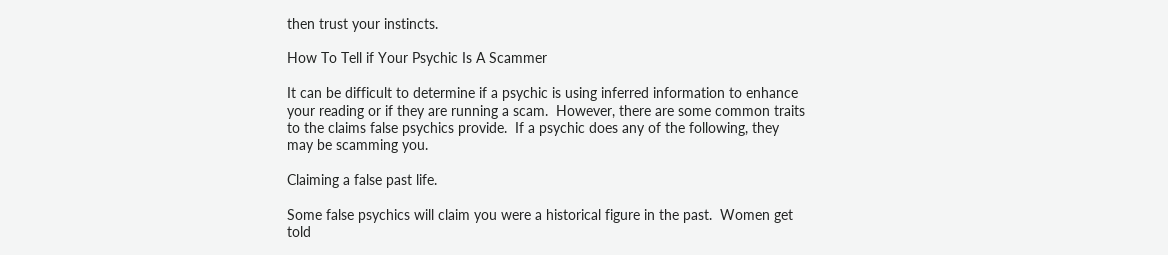then trust your instincts.

How To Tell if Your Psychic Is A Scammer

It can be difficult to determine if a psychic is using inferred information to enhance your reading or if they are running a scam.  However, there are some common traits to the claims false psychics provide.  If a psychic does any of the following, they may be scamming you.

Claiming a false past life.

Some false psychics will claim you were a historical figure in the past.  Women get told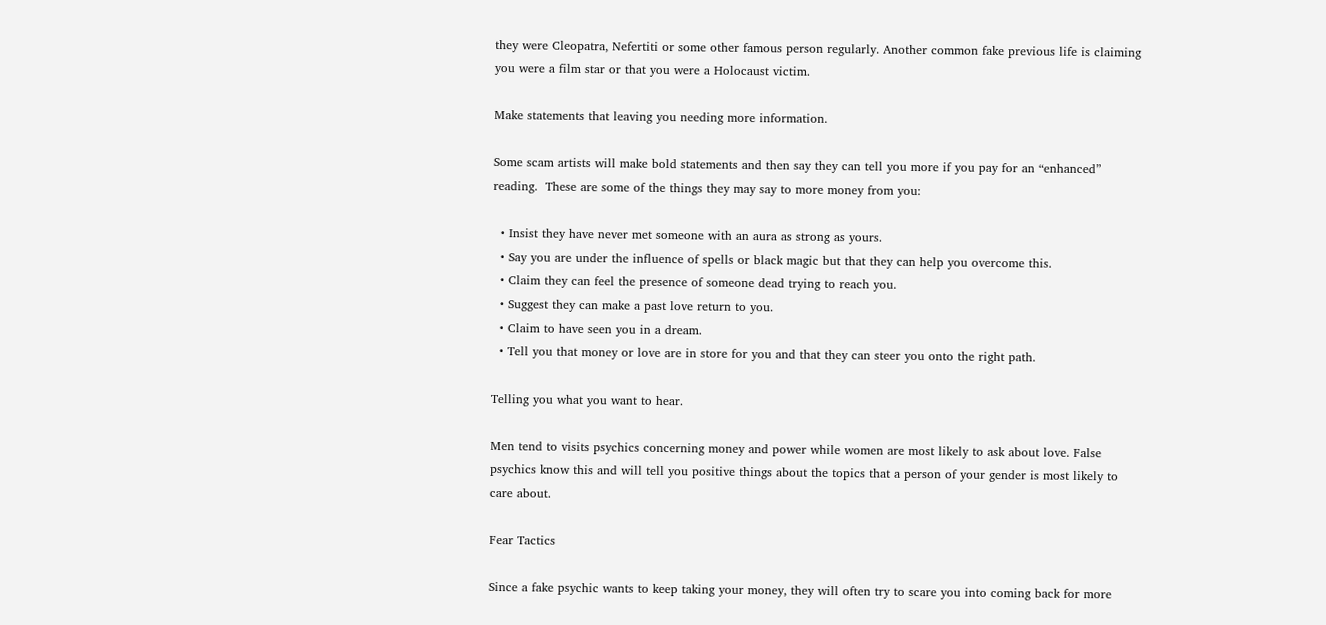they were Cleopatra, Nefertiti or some other famous person regularly. Another common fake previous life is claiming you were a film star or that you were a Holocaust victim.

Make statements that leaving you needing more information.

Some scam artists will make bold statements and then say they can tell you more if you pay for an “enhanced” reading.  These are some of the things they may say to more money from you:

  • Insist they have never met someone with an aura as strong as yours.
  • Say you are under the influence of spells or black magic but that they can help you overcome this.
  • Claim they can feel the presence of someone dead trying to reach you.
  • Suggest they can make a past love return to you.
  • Claim to have seen you in a dream.
  • Tell you that money or love are in store for you and that they can steer you onto the right path.

Telling you what you want to hear.

Men tend to visits psychics concerning money and power while women are most likely to ask about love. False psychics know this and will tell you positive things about the topics that a person of your gender is most likely to care about.

Fear Tactics

Since a fake psychic wants to keep taking your money, they will often try to scare you into coming back for more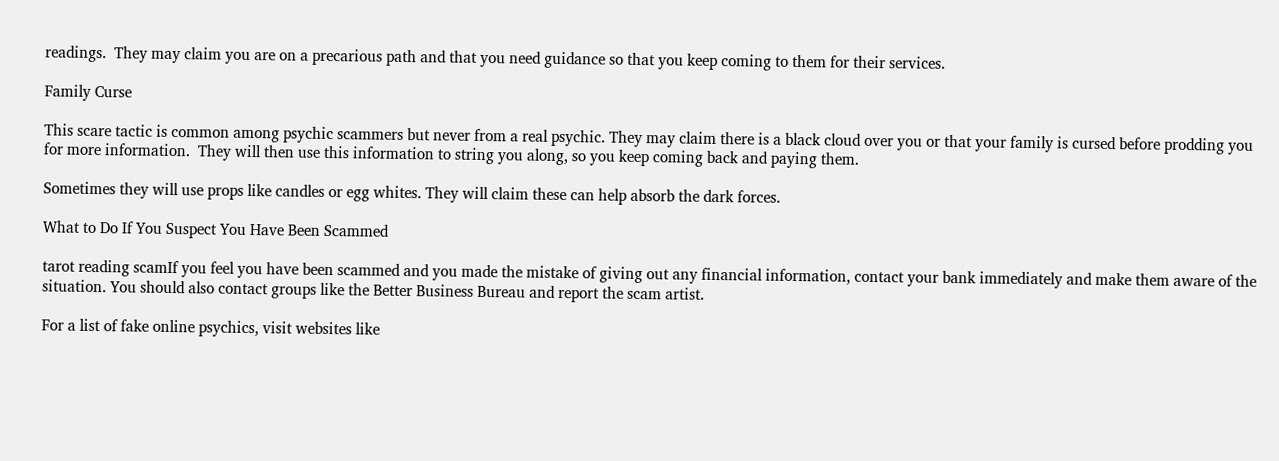readings.  They may claim you are on a precarious path and that you need guidance so that you keep coming to them for their services.

Family Curse

This scare tactic is common among psychic scammers but never from a real psychic. They may claim there is a black cloud over you or that your family is cursed before prodding you for more information.  They will then use this information to string you along, so you keep coming back and paying them.

Sometimes they will use props like candles or egg whites. They will claim these can help absorb the dark forces.

What to Do If You Suspect You Have Been Scammed

tarot reading scamIf you feel you have been scammed and you made the mistake of giving out any financial information, contact your bank immediately and make them aware of the situation. You should also contact groups like the Better Business Bureau and report the scam artist.

For a list of fake online psychics, visit websites like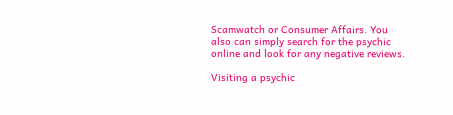Scamwatch or Consumer Affairs. You also can simply search for the psychic online and look for any negative reviews.

Visiting a psychic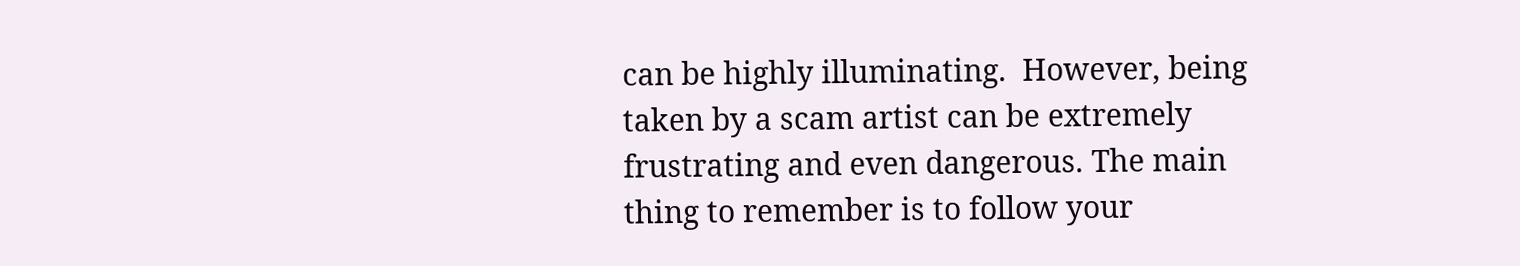can be highly illuminating.  However, being taken by a scam artist can be extremely frustrating and even dangerous. The main thing to remember is to follow your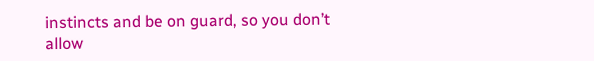instincts and be on guard, so you don’t allow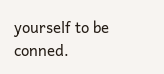yourself to be conned.